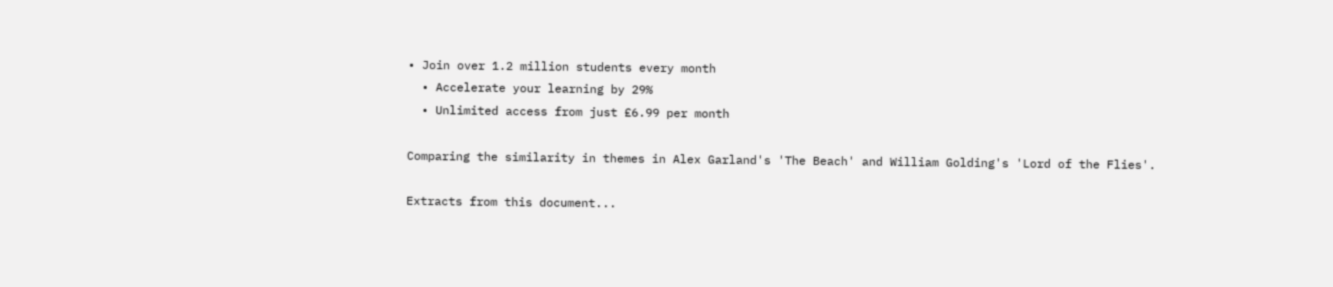• Join over 1.2 million students every month
  • Accelerate your learning by 29%
  • Unlimited access from just £6.99 per month

Comparing the similarity in themes in Alex Garland's 'The Beach' and William Golding's 'Lord of the Flies'.

Extracts from this document...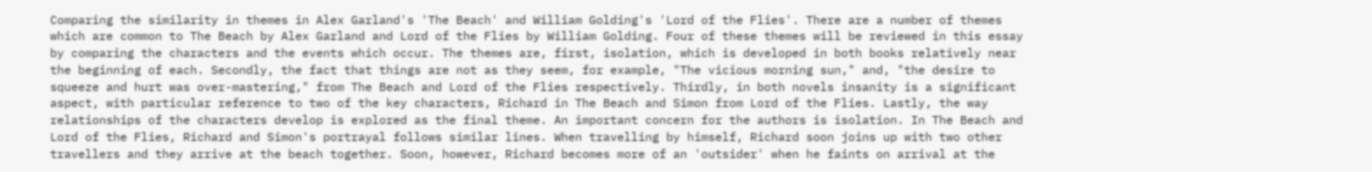Comparing the similarity in themes in Alex Garland's 'The Beach' and William Golding's 'Lord of the Flies'. There are a number of themes which are common to The Beach by Alex Garland and Lord of the Flies by William Golding. Four of these themes will be reviewed in this essay by comparing the characters and the events which occur. The themes are, first, isolation, which is developed in both books relatively near the beginning of each. Secondly, the fact that things are not as they seem, for example, "The vicious morning sun," and, "the desire to squeeze and hurt was over-mastering," from The Beach and Lord of the Flies respectively. Thirdly, in both novels insanity is a significant aspect, with particular reference to two of the key characters, Richard in The Beach and Simon from Lord of the Flies. Lastly, the way relationships of the characters develop is explored as the final theme. An important concern for the authors is isolation. In The Beach and Lord of the Flies, Richard and Simon's portrayal follows similar lines. When travelling by himself, Richard soon joins up with two other travellers and they arrive at the beach together. Soon, however, Richard becomes more of an 'outsider' when he faints on arrival at the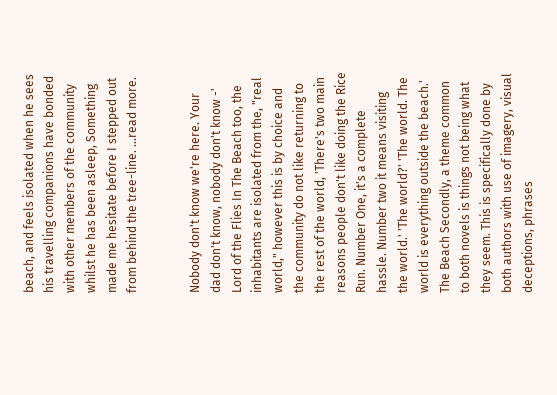beach, and feels isolated when he sees his travelling companions have bonded with other members of the community whilst he has been asleep, Something made me hesitate before I stepped out from behind the tree-line. ...read more.


Nobody don't know we're here. Your dad don't know, nobody don't know -' Lord of the Flies In The Beach too, the inhabitants are isolated from the, "real world," however this is by choice and the community do not like returning to the rest of the world, 'There's two main reasons people don't like doing the Rice Run. Number One, it's a complete hassle. Number two it means visiting the world.' 'The world?' 'The world. The world is everything outside the beach.' The Beach Secondly, a theme common to both novels is things not being what they seem. This is specifically done by both authors with use of imagery, visual deceptions, phrases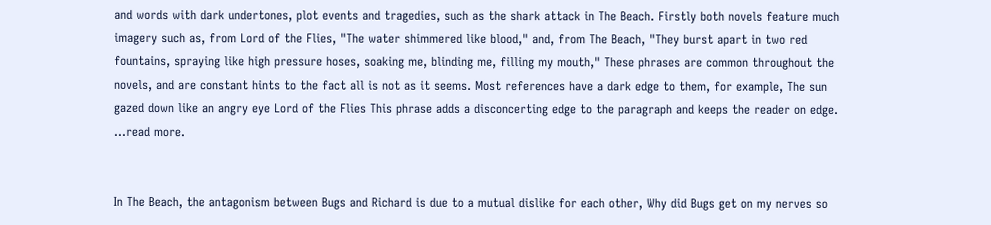and words with dark undertones, plot events and tragedies, such as the shark attack in The Beach. Firstly both novels feature much imagery such as, from Lord of the Flies, "The water shimmered like blood," and, from The Beach, "They burst apart in two red fountains, spraying like high pressure hoses, soaking me, blinding me, filling my mouth," These phrases are common throughout the novels, and are constant hints to the fact all is not as it seems. Most references have a dark edge to them, for example, The sun gazed down like an angry eye Lord of the Flies This phrase adds a disconcerting edge to the paragraph and keeps the reader on edge. ...read more.


In The Beach, the antagonism between Bugs and Richard is due to a mutual dislike for each other, Why did Bugs get on my nerves so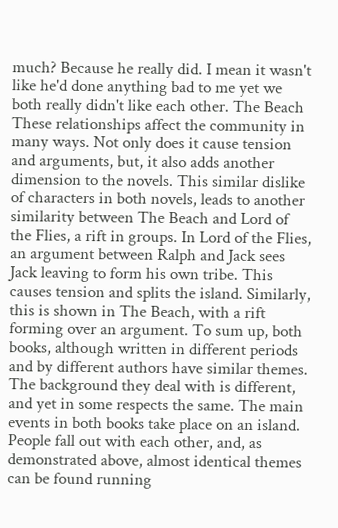much? Because he really did. I mean it wasn't like he'd done anything bad to me yet we both really didn't like each other. The Beach These relationships affect the community in many ways. Not only does it cause tension and arguments, but, it also adds another dimension to the novels. This similar dislike of characters in both novels, leads to another similarity between The Beach and Lord of the Flies, a rift in groups. In Lord of the Flies, an argument between Ralph and Jack sees Jack leaving to form his own tribe. This causes tension and splits the island. Similarly, this is shown in The Beach, with a rift forming over an argument. To sum up, both books, although written in different periods and by different authors have similar themes. The background they deal with is different, and yet in some respects the same. The main events in both books take place on an island. People fall out with each other, and, as demonstrated above, almost identical themes can be found running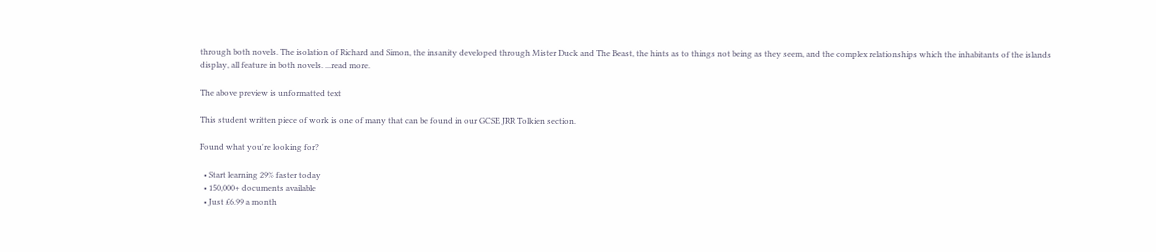through both novels. The isolation of Richard and Simon, the insanity developed through Mister Duck and The Beast, the hints as to things not being as they seem, and the complex relationships which the inhabitants of the islands display, all feature in both novels. ...read more.

The above preview is unformatted text

This student written piece of work is one of many that can be found in our GCSE JRR Tolkien section.

Found what you're looking for?

  • Start learning 29% faster today
  • 150,000+ documents available
  • Just £6.99 a month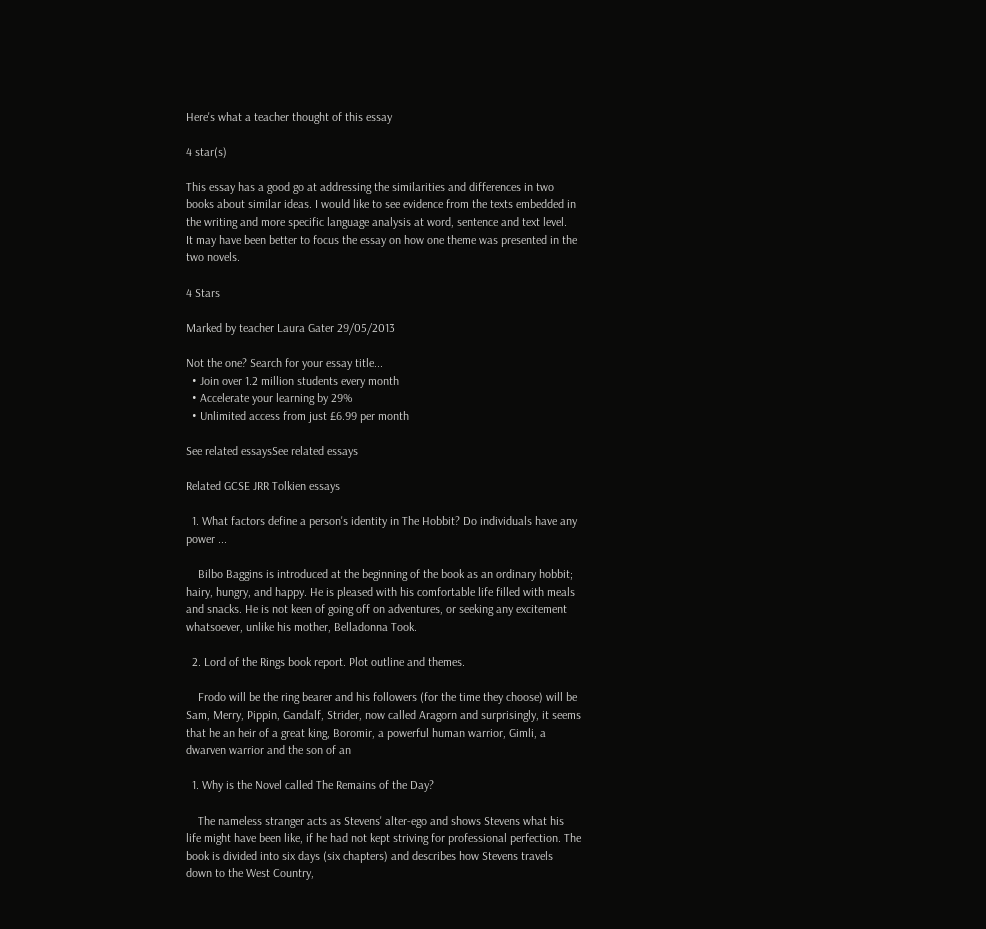Here's what a teacher thought of this essay

4 star(s)

This essay has a good go at addressing the similarities and differences in two books about similar ideas. I would like to see evidence from the texts embedded in the writing and more specific language analysis at word, sentence and text level.
It may have been better to focus the essay on how one theme was presented in the two novels.

4 Stars

Marked by teacher Laura Gater 29/05/2013

Not the one? Search for your essay title...
  • Join over 1.2 million students every month
  • Accelerate your learning by 29%
  • Unlimited access from just £6.99 per month

See related essaysSee related essays

Related GCSE JRR Tolkien essays

  1. What factors define a person's identity in The Hobbit? Do individuals have any power ...

    Bilbo Baggins is introduced at the beginning of the book as an ordinary hobbit; hairy, hungry, and happy. He is pleased with his comfortable life filled with meals and snacks. He is not keen of going off on adventures, or seeking any excitement whatsoever, unlike his mother, Belladonna Took.

  2. Lord of the Rings book report. Plot outline and themes.

    Frodo will be the ring bearer and his followers (for the time they choose) will be Sam, Merry, Pippin, Gandalf, Strider, now called Aragorn and surprisingly, it seems that he an heir of a great king, Boromir, a powerful human warrior, Gimli, a dwarven warrior and the son of an

  1. Why is the Novel called The Remains of the Day?

    The nameless stranger acts as Stevens' alter-ego and shows Stevens what his life might have been like, if he had not kept striving for professional perfection. The book is divided into six days (six chapters) and describes how Stevens travels down to the West Country,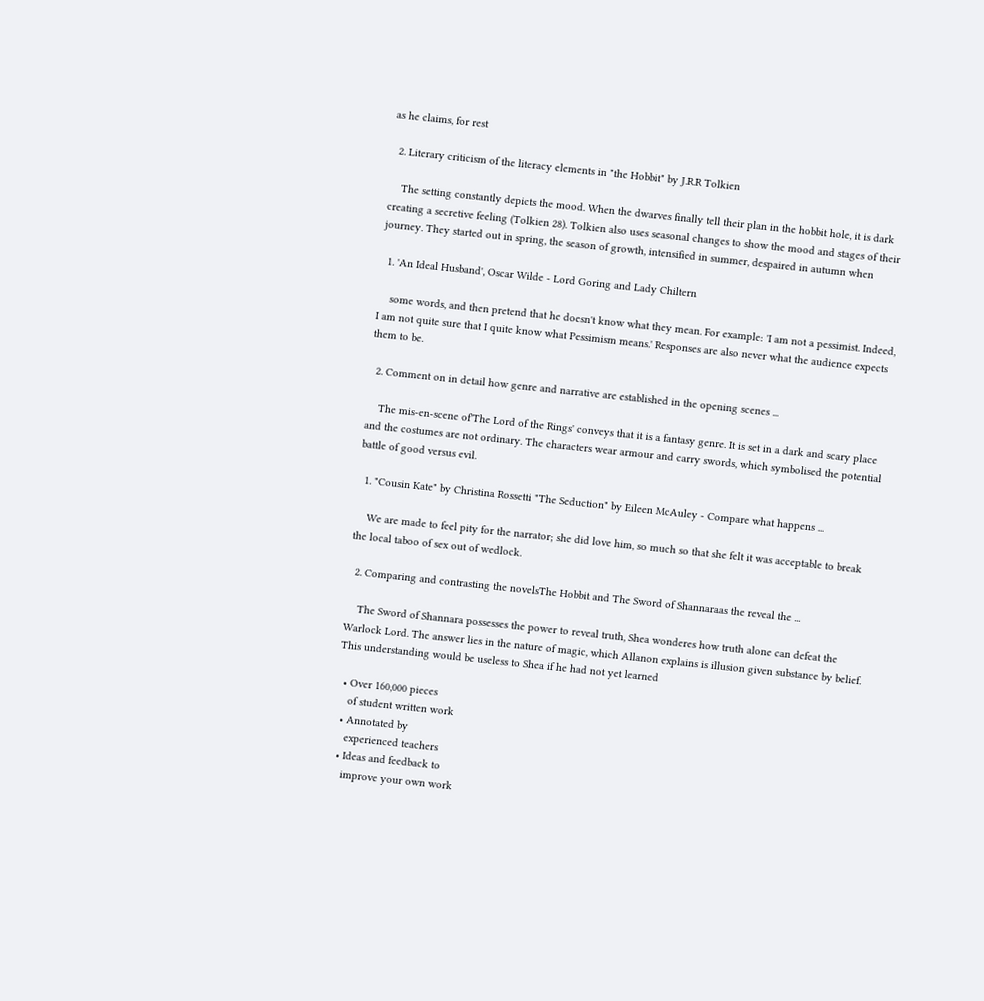as he claims, for rest

  2. Literary criticism of the literacy elements in "the Hobbit" by J.R.R Tolkien

    The setting constantly depicts the mood. When the dwarves finally tell their plan in the hobbit hole, it is dark creating a secretive feeling (Tolkien 28). Tolkien also uses seasonal changes to show the mood and stages of their journey. They started out in spring, the season of growth, intensified in summer, despaired in autumn when

  1. 'An Ideal Husband', Oscar Wilde - Lord Goring and Lady Chiltern

    some words, and then pretend that he doesn't know what they mean. For example: 'I am not a pessimist. Indeed, I am not quite sure that I quite know what Pessimism means.' Responses are also never what the audience expects them to be.

  2. Comment on in detail how genre and narrative are established in the opening scenes ...

    The mis-en-scene of'The Lord of the Rings' conveys that it is a fantasy genre. It is set in a dark and scary place and the costumes are not ordinary. The characters wear armour and carry swords, which symbolised the potential battle of good versus evil.

  1. "Cousin Kate" by Christina Rossetti "The Seduction" by Eileen McAuley - Compare what happens ...

    We are made to feel pity for the narrator; she did love him, so much so that she felt it was acceptable to break the local taboo of sex out of wedlock.

  2. Comparing and contrasting the novelsThe Hobbit and The Sword of Shannaraas the reveal the ...

    The Sword of Shannara possesses the power to reveal truth, Shea wonderes how truth alone can defeat the Warlock Lord. The answer lies in the nature of magic, which Allanon explains is illusion given substance by belief. This understanding would be useless to Shea if he had not yet learned

  • Over 160,000 pieces
    of student written work
  • Annotated by
    experienced teachers
  • Ideas and feedback to
    improve your own work